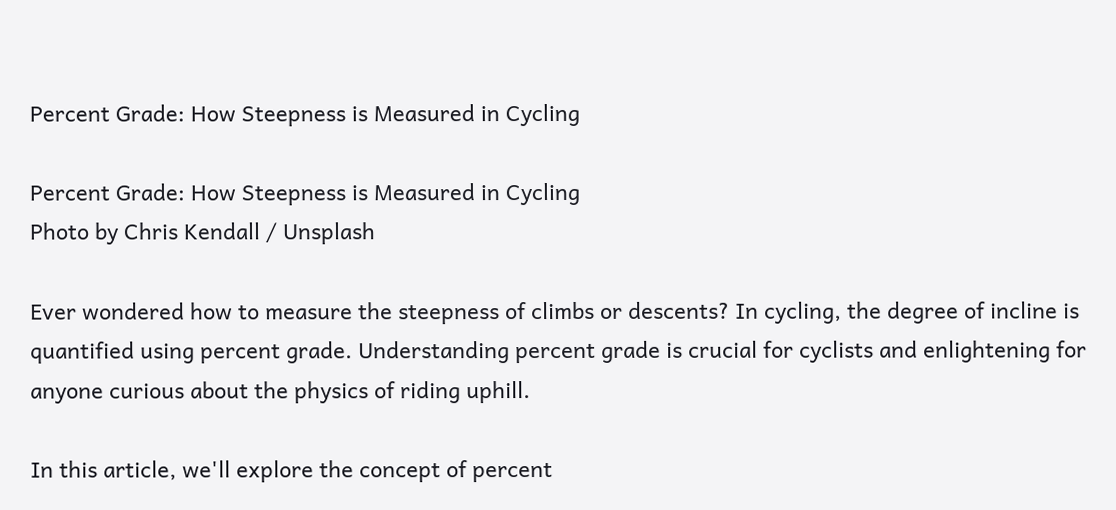Percent Grade: How Steepness is Measured in Cycling

Percent Grade: How Steepness is Measured in Cycling
Photo by Chris Kendall / Unsplash

Ever wondered how to measure the steepness of climbs or descents? In cycling, the degree of incline is quantified using percent grade. Understanding percent grade is crucial for cyclists and enlightening for anyone curious about the physics of riding uphill.

In this article, we'll explore the concept of percent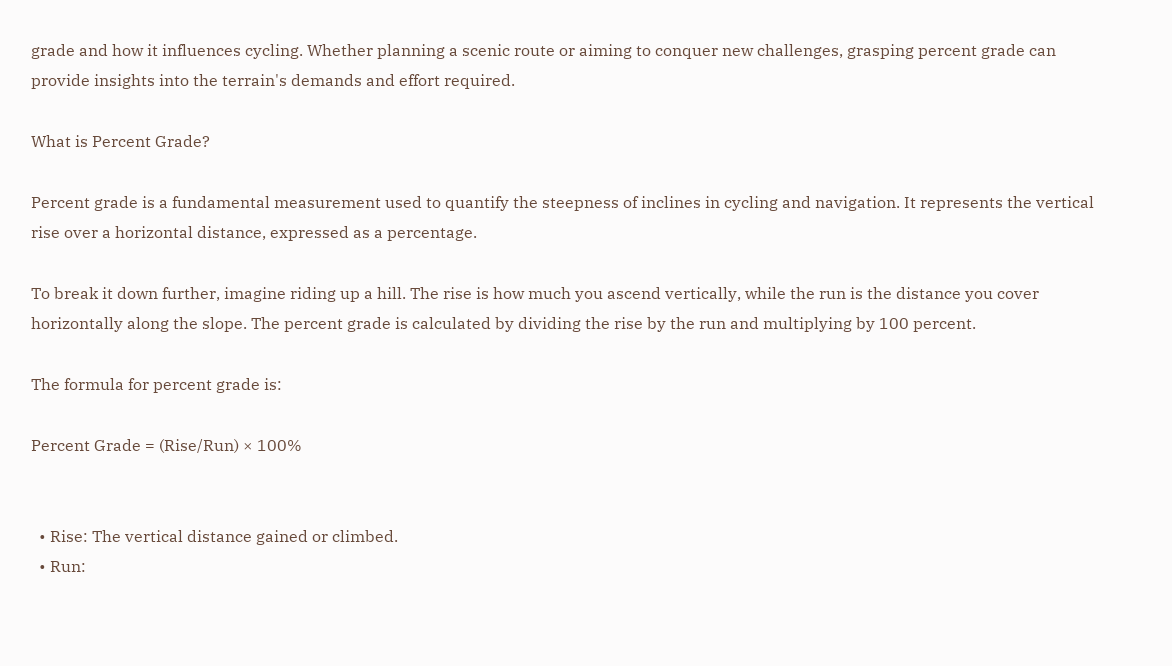grade and how it influences cycling. Whether planning a scenic route or aiming to conquer new challenges, grasping percent grade can provide insights into the terrain's demands and effort required.

What is Percent Grade?

Percent grade is a fundamental measurement used to quantify the steepness of inclines in cycling and navigation. It represents the vertical rise over a horizontal distance, expressed as a percentage.

To break it down further, imagine riding up a hill. The rise is how much you ascend vertically, while the run is the distance you cover horizontally along the slope. The percent grade is calculated by dividing the rise by the run and multiplying by 100 percent.

The formula for percent grade is:

Percent Grade = (Rise/Run) × 100%


  • Rise: The vertical distance gained or climbed.
  • Run: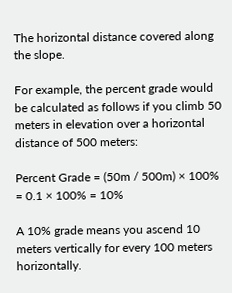The horizontal distance covered along the slope.

For example, the percent grade would be calculated as follows if you climb 50 meters in elevation over a horizontal distance of 500 meters:

Percent Grade = (50m / 500m) × 100% = 0.1 × 100% = 10%

A 10% grade means you ascend 10 meters vertically for every 100 meters horizontally.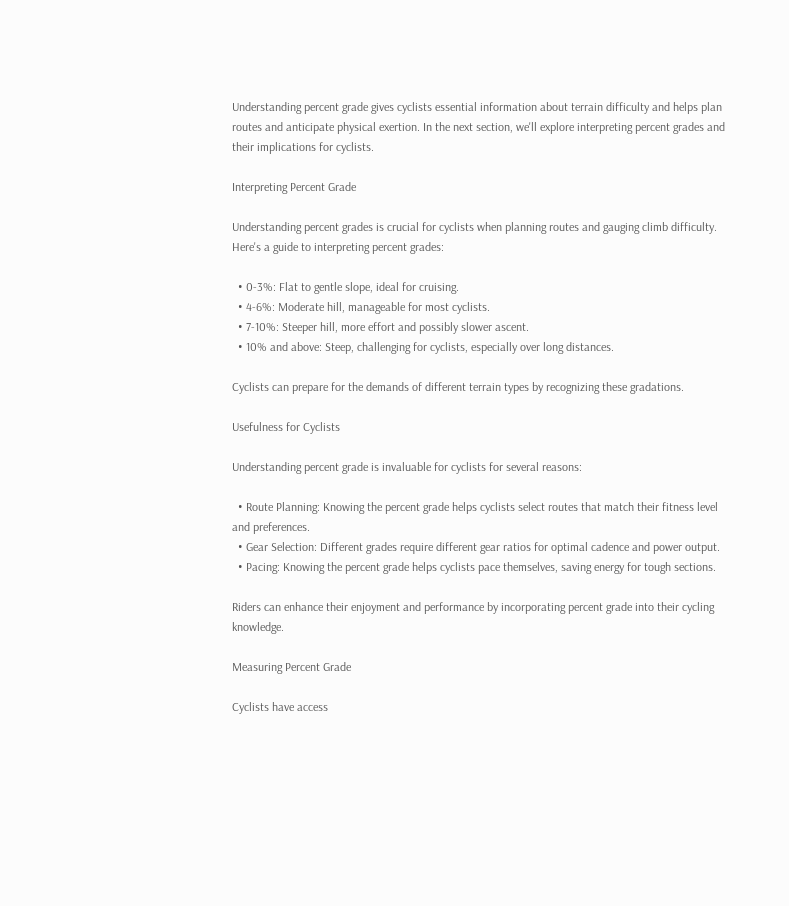Understanding percent grade gives cyclists essential information about terrain difficulty and helps plan routes and anticipate physical exertion. In the next section, we'll explore interpreting percent grades and their implications for cyclists.

Interpreting Percent Grade

Understanding percent grades is crucial for cyclists when planning routes and gauging climb difficulty. Here's a guide to interpreting percent grades:

  • 0-3%: Flat to gentle slope, ideal for cruising.
  • 4-6%: Moderate hill, manageable for most cyclists.
  • 7-10%: Steeper hill, more effort and possibly slower ascent.
  • 10% and above: Steep, challenging for cyclists, especially over long distances.

Cyclists can prepare for the demands of different terrain types by recognizing these gradations.

Usefulness for Cyclists

Understanding percent grade is invaluable for cyclists for several reasons:

  • Route Planning: Knowing the percent grade helps cyclists select routes that match their fitness level and preferences.
  • Gear Selection: Different grades require different gear ratios for optimal cadence and power output.
  • Pacing: Knowing the percent grade helps cyclists pace themselves, saving energy for tough sections.

Riders can enhance their enjoyment and performance by incorporating percent grade into their cycling knowledge.

Measuring Percent Grade

Cyclists have access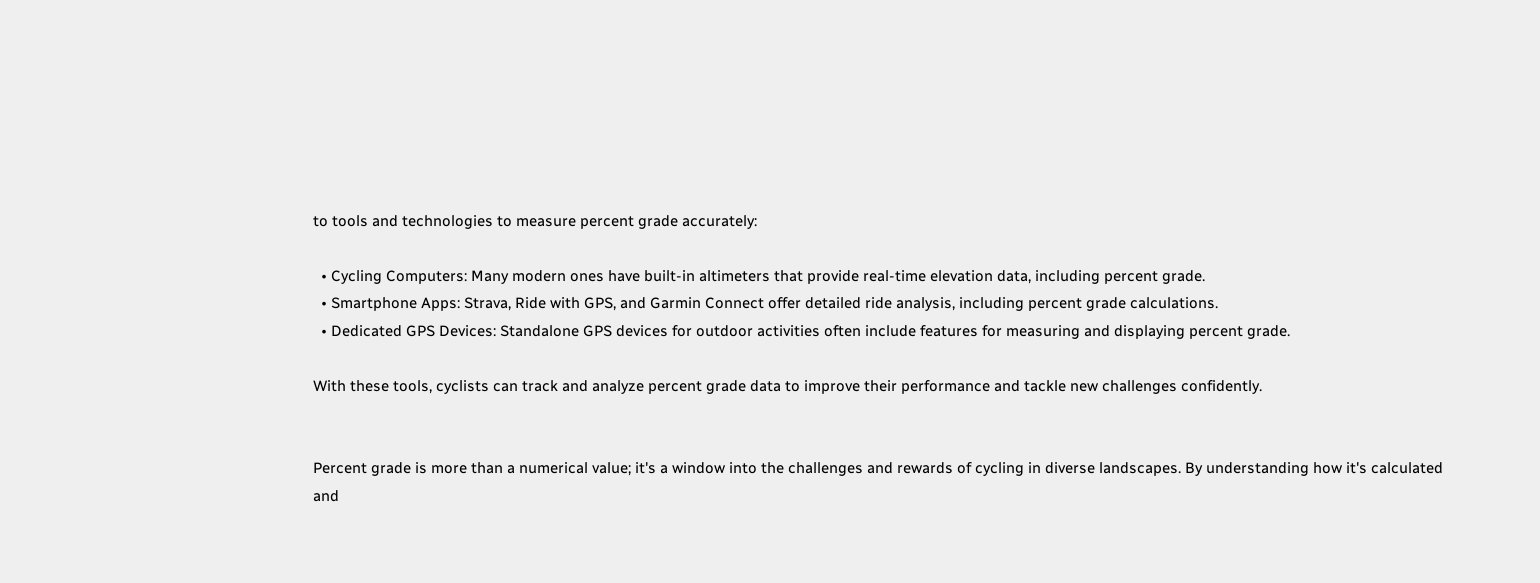to tools and technologies to measure percent grade accurately:

  • Cycling Computers: Many modern ones have built-in altimeters that provide real-time elevation data, including percent grade.
  • Smartphone Apps: Strava, Ride with GPS, and Garmin Connect offer detailed ride analysis, including percent grade calculations.
  • Dedicated GPS Devices: Standalone GPS devices for outdoor activities often include features for measuring and displaying percent grade.

With these tools, cyclists can track and analyze percent grade data to improve their performance and tackle new challenges confidently.


Percent grade is more than a numerical value; it's a window into the challenges and rewards of cycling in diverse landscapes. By understanding how it's calculated and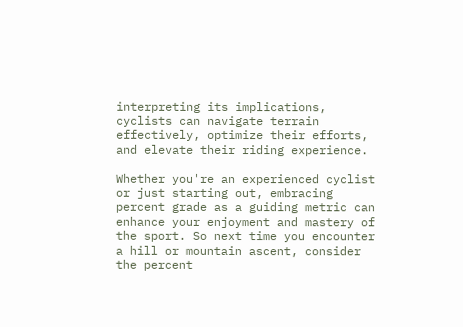interpreting its implications, cyclists can navigate terrain effectively, optimize their efforts, and elevate their riding experience.

Whether you're an experienced cyclist or just starting out, embracing percent grade as a guiding metric can enhance your enjoyment and mastery of the sport. So next time you encounter a hill or mountain ascent, consider the percent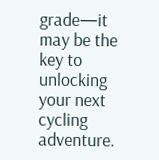grade—it may be the key to unlocking your next cycling adventure.